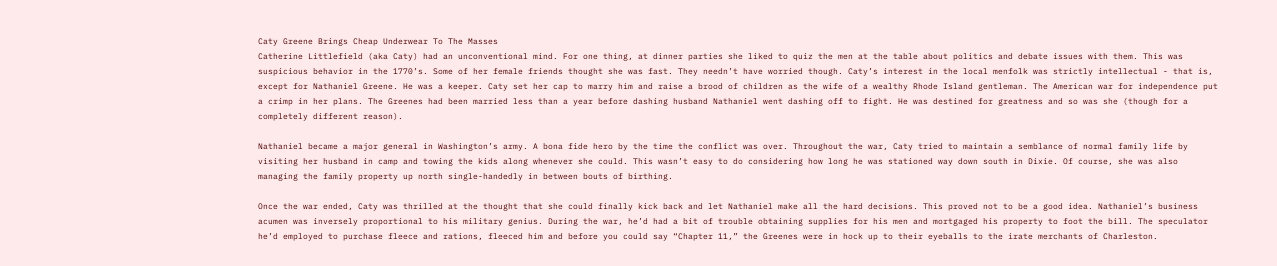Caty Greene Brings Cheap Underwear To The Masses
Catherine Littlefield (aka Caty) had an unconventional mind. For one thing, at dinner parties she liked to quiz the men at the table about politics and debate issues with them. This was suspicious behavior in the 1770’s. Some of her female friends thought she was fast. They needn’t have worried though. Caty’s interest in the local menfolk was strictly intellectual - that is, except for Nathaniel Greene. He was a keeper. Caty set her cap to marry him and raise a brood of children as the wife of a wealthy Rhode Island gentleman. The American war for independence put a crimp in her plans. The Greenes had been married less than a year before dashing husband Nathaniel went dashing off to fight. He was destined for greatness and so was she (though for a completely different reason).

Nathaniel became a major general in Washington’s army. A bona fide hero by the time the conflict was over. Throughout the war, Caty tried to maintain a semblance of normal family life by visiting her husband in camp and towing the kids along whenever she could. This wasn’t easy to do considering how long he was stationed way down south in Dixie. Of course, she was also managing the family property up north single-handedly in between bouts of birthing.

Once the war ended, Caty was thrilled at the thought that she could finally kick back and let Nathaniel make all the hard decisions. This proved not to be a good idea. Nathaniel’s business acumen was inversely proportional to his military genius. During the war, he’d had a bit of trouble obtaining supplies for his men and mortgaged his property to foot the bill. The speculator he’d employed to purchase fleece and rations, fleeced him and before you could say “Chapter 11,” the Greenes were in hock up to their eyeballs to the irate merchants of Charleston.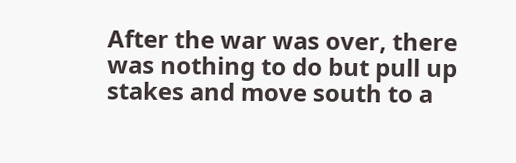After the war was over, there was nothing to do but pull up stakes and move south to a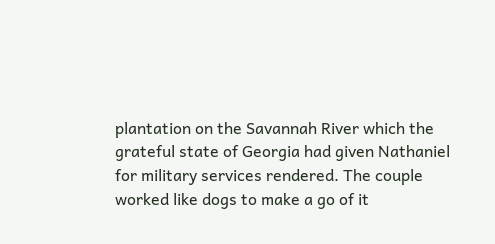plantation on the Savannah River which the grateful state of Georgia had given Nathaniel for military services rendered. The couple worked like dogs to make a go of it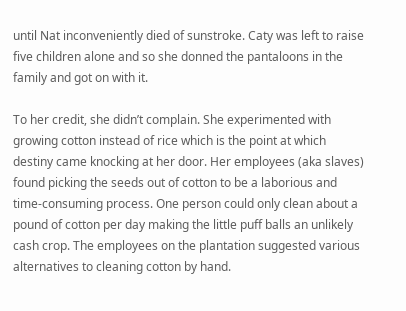until Nat inconveniently died of sunstroke. Caty was left to raise five children alone and so she donned the pantaloons in the family and got on with it.

To her credit, she didn’t complain. She experimented with growing cotton instead of rice which is the point at which destiny came knocking at her door. Her employees (aka slaves) found picking the seeds out of cotton to be a laborious and time-consuming process. One person could only clean about a pound of cotton per day making the little puff balls an unlikely cash crop. The employees on the plantation suggested various alternatives to cleaning cotton by hand.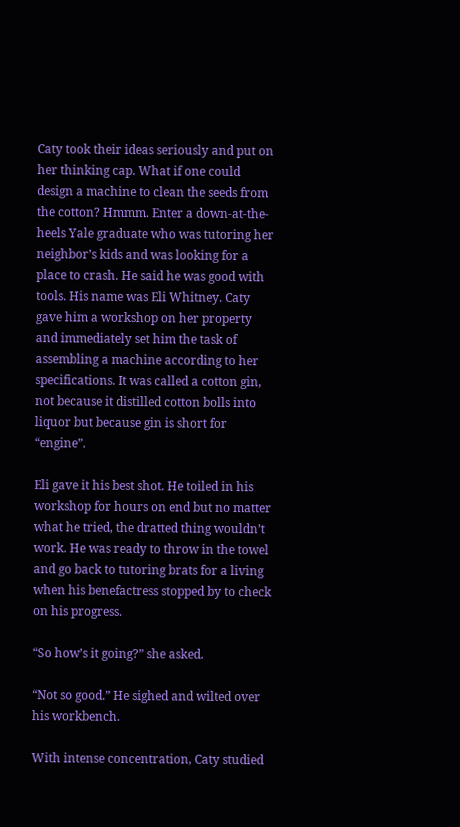Caty took their ideas seriously and put on her thinking cap. What if one could design a machine to clean the seeds from the cotton? Hmmm. Enter a down-at-the-heels Yale graduate who was tutoring her neighbor’s kids and was looking for a place to crash. He said he was good with tools. His name was Eli Whitney. Caty gave him a workshop on her property and immediately set him the task of assembling a machine according to her specifications. It was called a cotton gin, not because it distilled cotton bolls into liquor but because gin is short for “engine”.

Eli gave it his best shot. He toiled in his workshop for hours on end but no matter what he tried, the dratted thing wouldn’t work. He was ready to throw in the towel and go back to tutoring brats for a living when his benefactress stopped by to check on his progress.

“So how’s it going?” she asked.

“Not so good.” He sighed and wilted over his workbench.

With intense concentration, Caty studied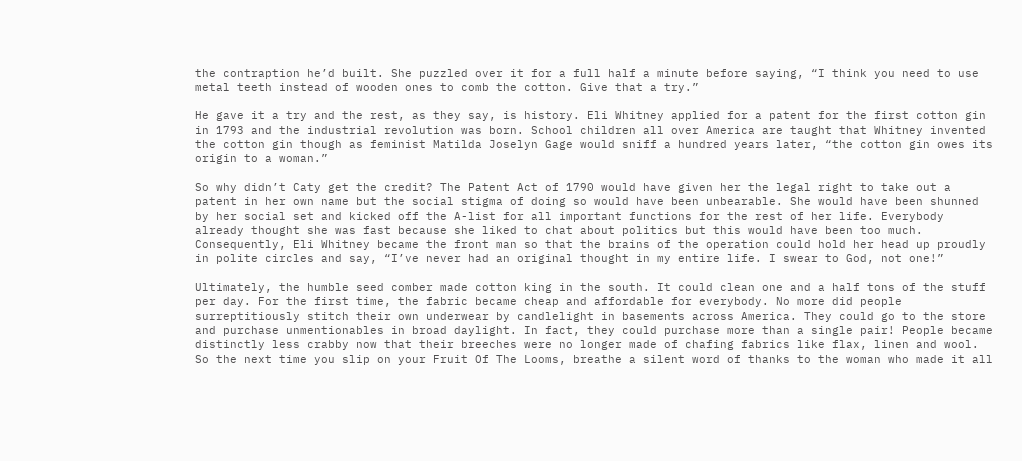the contraption he’d built. She puzzled over it for a full half a minute before saying, “I think you need to use metal teeth instead of wooden ones to comb the cotton. Give that a try.”

He gave it a try and the rest, as they say, is history. Eli Whitney applied for a patent for the first cotton gin in 1793 and the industrial revolution was born. School children all over America are taught that Whitney invented the cotton gin though as feminist Matilda Joselyn Gage would sniff a hundred years later, “the cotton gin owes its origin to a woman.”

So why didn’t Caty get the credit? The Patent Act of 1790 would have given her the legal right to take out a patent in her own name but the social stigma of doing so would have been unbearable. She would have been shunned by her social set and kicked off the A-list for all important functions for the rest of her life. Everybody already thought she was fast because she liked to chat about politics but this would have been too much. Consequently, Eli Whitney became the front man so that the brains of the operation could hold her head up proudly in polite circles and say, “I’ve never had an original thought in my entire life. I swear to God, not one!”

Ultimately, the humble seed comber made cotton king in the south. It could clean one and a half tons of the stuff per day. For the first time, the fabric became cheap and affordable for everybody. No more did people surreptitiously stitch their own underwear by candlelight in basements across America. They could go to the store and purchase unmentionables in broad daylight. In fact, they could purchase more than a single pair! People became distinctly less crabby now that their breeches were no longer made of chafing fabrics like flax, linen and wool. So the next time you slip on your Fruit Of The Looms, breathe a silent word of thanks to the woman who made it all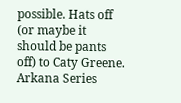possible. Hats off (or maybe it should be pants off) to Caty Greene.
Arkana Series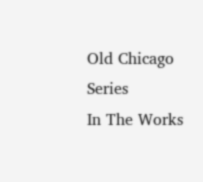Old Chicago Series
In The Works